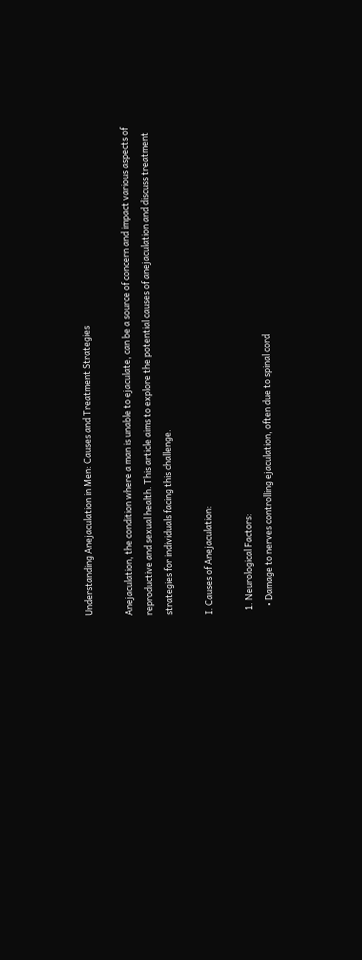Understanding Anejaculation in Men: Causes and Treatment Strategies

Anejaculation, the condition where a man is unable to ejaculate, can be a source of concern and impact various aspects of reproductive and sexual health. This article aims to explore the potential causes of anejaculation and discuss treatment strategies for individuals facing this challenge.

I. Causes of Anejaculation:

  1. Neurological Factors:
    • Damage to nerves controlling ejaculation, often due to spinal cord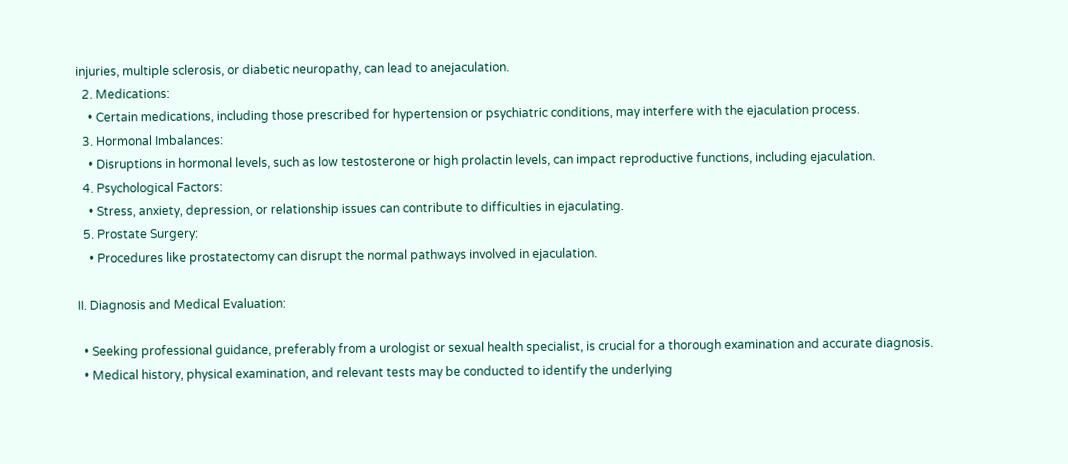injuries, multiple sclerosis, or diabetic neuropathy, can lead to anejaculation.
  2. Medications:
    • Certain medications, including those prescribed for hypertension or psychiatric conditions, may interfere with the ejaculation process.
  3. Hormonal Imbalances:
    • Disruptions in hormonal levels, such as low testosterone or high prolactin levels, can impact reproductive functions, including ejaculation.
  4. Psychological Factors:
    • Stress, anxiety, depression, or relationship issues can contribute to difficulties in ejaculating.
  5. Prostate Surgery:
    • Procedures like prostatectomy can disrupt the normal pathways involved in ejaculation.

II. Diagnosis and Medical Evaluation:

  • Seeking professional guidance, preferably from a urologist or sexual health specialist, is crucial for a thorough examination and accurate diagnosis.
  • Medical history, physical examination, and relevant tests may be conducted to identify the underlying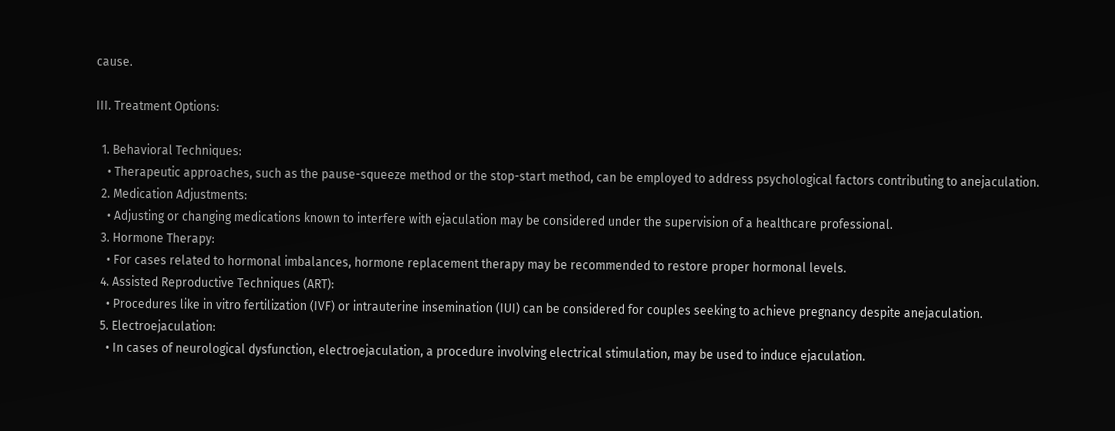cause.

III. Treatment Options:

  1. Behavioral Techniques:
    • Therapeutic approaches, such as the pause-squeeze method or the stop-start method, can be employed to address psychological factors contributing to anejaculation.
  2. Medication Adjustments:
    • Adjusting or changing medications known to interfere with ejaculation may be considered under the supervision of a healthcare professional.
  3. Hormone Therapy:
    • For cases related to hormonal imbalances, hormone replacement therapy may be recommended to restore proper hormonal levels.
  4. Assisted Reproductive Techniques (ART):
    • Procedures like in vitro fertilization (IVF) or intrauterine insemination (IUI) can be considered for couples seeking to achieve pregnancy despite anejaculation.
  5. Electroejaculation:
    • In cases of neurological dysfunction, electroejaculation, a procedure involving electrical stimulation, may be used to induce ejaculation.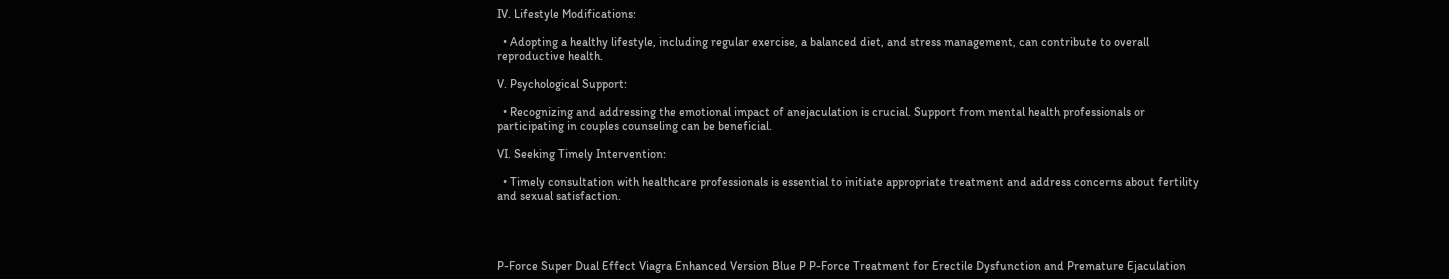IV. Lifestyle Modifications:

  • Adopting a healthy lifestyle, including regular exercise, a balanced diet, and stress management, can contribute to overall reproductive health.

V. Psychological Support:

  • Recognizing and addressing the emotional impact of anejaculation is crucial. Support from mental health professionals or participating in couples counseling can be beneficial.

VI. Seeking Timely Intervention:

  • Timely consultation with healthcare professionals is essential to initiate appropriate treatment and address concerns about fertility and sexual satisfaction.




P-Force Super Dual Effect Viagra Enhanced Version Blue P P-Force Treatment for Erectile Dysfunction and Premature Ejaculation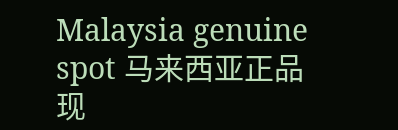Malaysia genuine spot 马来西亚正品现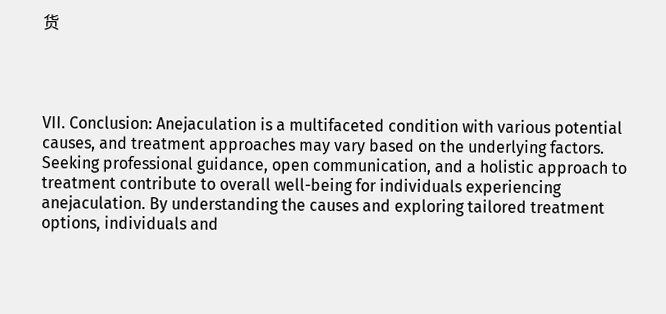货




VII. Conclusion: Anejaculation is a multifaceted condition with various potential causes, and treatment approaches may vary based on the underlying factors. Seeking professional guidance, open communication, and a holistic approach to treatment contribute to overall well-being for individuals experiencing anejaculation. By understanding the causes and exploring tailored treatment options, individuals and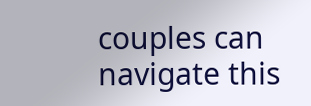couples can navigate this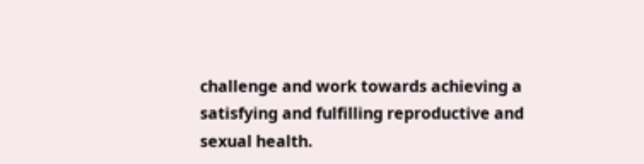challenge and work towards achieving a satisfying and fulfilling reproductive and sexual health.